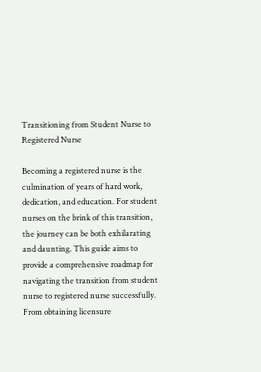Transitioning from Student Nurse to Registered Nurse

Becoming a registered nurse is the culmination of years of hard work, dedication, and education. For student nurses on the brink of this transition, the journey can be both exhilarating and daunting. This guide aims to provide a comprehensive roadmap for navigating the transition from student nurse to registered nurse successfully. From obtaining licensure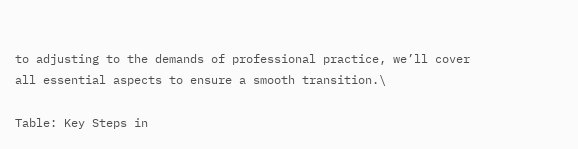to adjusting to the demands of professional practice, we’ll cover all essential aspects to ensure a smooth transition.\

Table: Key Steps in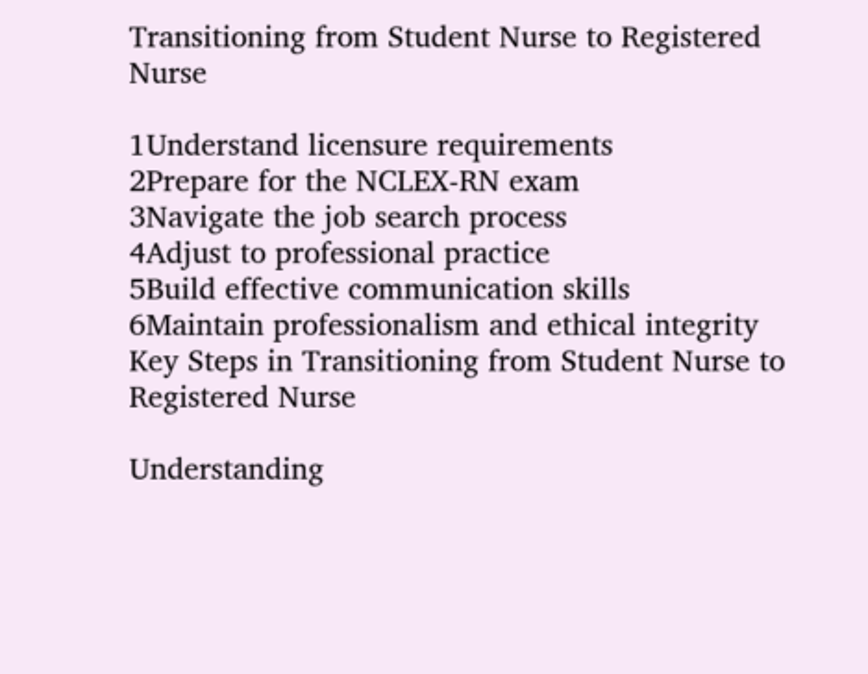Transitioning from Student Nurse to Registered Nurse

1Understand licensure requirements
2Prepare for the NCLEX-RN exam
3Navigate the job search process
4Adjust to professional practice
5Build effective communication skills
6Maintain professionalism and ethical integrity
Key Steps in Transitioning from Student Nurse to Registered Nurse

Understanding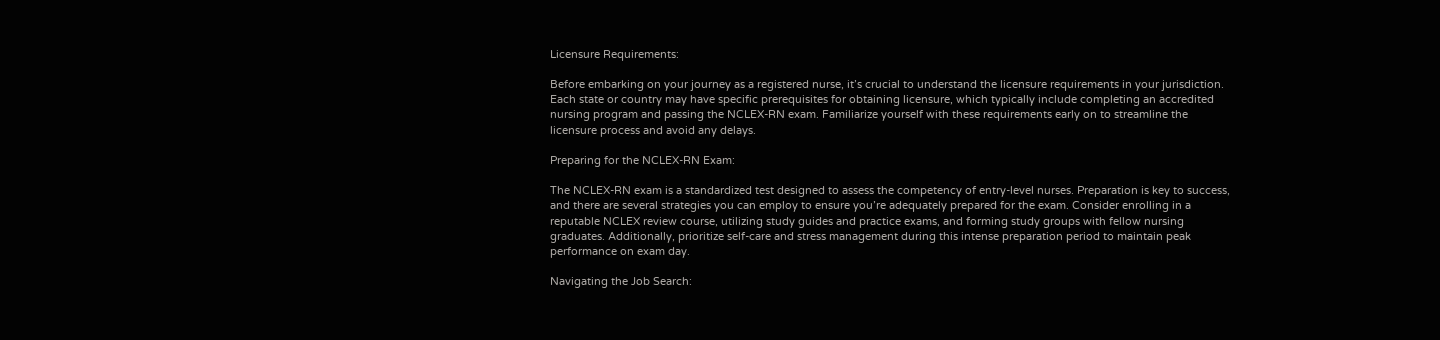Licensure Requirements:

Before embarking on your journey as a registered nurse, it’s crucial to understand the licensure requirements in your jurisdiction. Each state or country may have specific prerequisites for obtaining licensure, which typically include completing an accredited nursing program and passing the NCLEX-RN exam. Familiarize yourself with these requirements early on to streamline the licensure process and avoid any delays.

Preparing for the NCLEX-RN Exam:

The NCLEX-RN exam is a standardized test designed to assess the competency of entry-level nurses. Preparation is key to success, and there are several strategies you can employ to ensure you’re adequately prepared for the exam. Consider enrolling in a reputable NCLEX review course, utilizing study guides and practice exams, and forming study groups with fellow nursing graduates. Additionally, prioritize self-care and stress management during this intense preparation period to maintain peak performance on exam day.

Navigating the Job Search: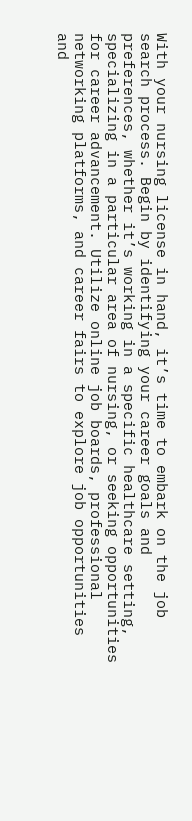With your nursing license in hand, it’s time to embark on the job search process. Begin by identifying your career goals and preferences, whether it’s working in a specific healthcare setting, specializing in a particular area of nursing, or seeking opportunities for career advancement. Utilize online job boards, professional networking platforms, and career fairs to explore job opportunities and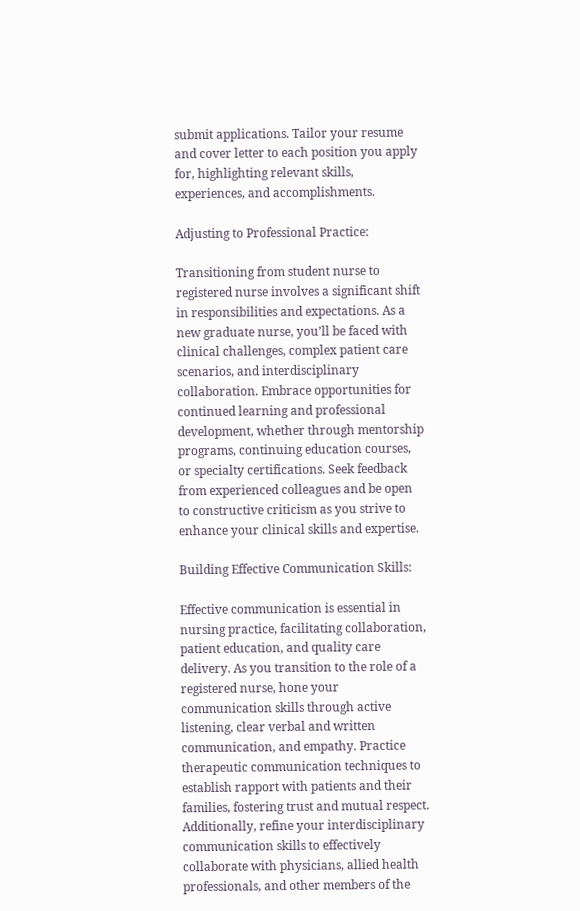submit applications. Tailor your resume and cover letter to each position you apply for, highlighting relevant skills, experiences, and accomplishments.

Adjusting to Professional Practice:

Transitioning from student nurse to registered nurse involves a significant shift in responsibilities and expectations. As a new graduate nurse, you’ll be faced with clinical challenges, complex patient care scenarios, and interdisciplinary collaboration. Embrace opportunities for continued learning and professional development, whether through mentorship programs, continuing education courses, or specialty certifications. Seek feedback from experienced colleagues and be open to constructive criticism as you strive to enhance your clinical skills and expertise.

Building Effective Communication Skills:

Effective communication is essential in nursing practice, facilitating collaboration, patient education, and quality care delivery. As you transition to the role of a registered nurse, hone your communication skills through active listening, clear verbal and written communication, and empathy. Practice therapeutic communication techniques to establish rapport with patients and their families, fostering trust and mutual respect. Additionally, refine your interdisciplinary communication skills to effectively collaborate with physicians, allied health professionals, and other members of the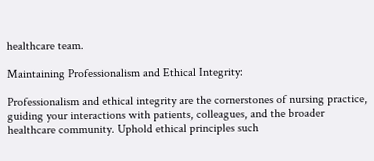healthcare team.

Maintaining Professionalism and Ethical Integrity:

Professionalism and ethical integrity are the cornerstones of nursing practice, guiding your interactions with patients, colleagues, and the broader healthcare community. Uphold ethical principles such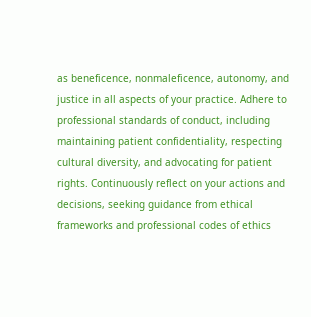as beneficence, nonmaleficence, autonomy, and justice in all aspects of your practice. Adhere to professional standards of conduct, including maintaining patient confidentiality, respecting cultural diversity, and advocating for patient rights. Continuously reflect on your actions and decisions, seeking guidance from ethical frameworks and professional codes of ethics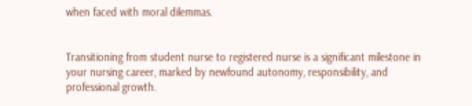when faced with moral dilemmas.


Transitioning from student nurse to registered nurse is a significant milestone in your nursing career, marked by newfound autonomy, responsibility, and professional growth.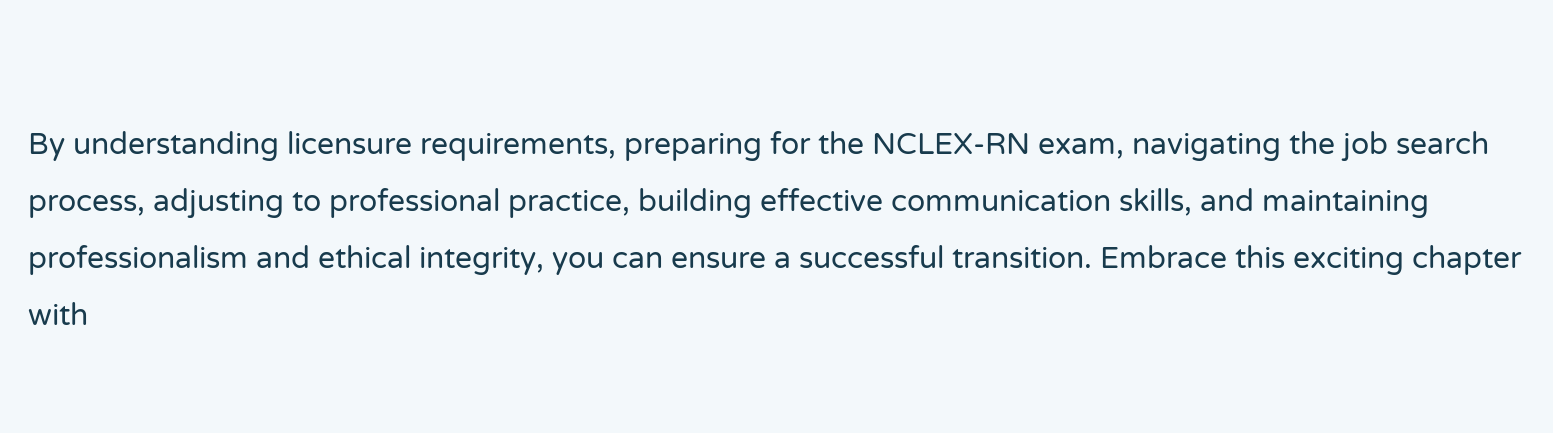By understanding licensure requirements, preparing for the NCLEX-RN exam, navigating the job search process, adjusting to professional practice, building effective communication skills, and maintaining professionalism and ethical integrity, you can ensure a successful transition. Embrace this exciting chapter with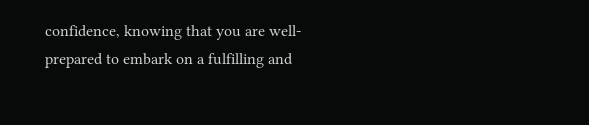confidence, knowing that you are well-prepared to embark on a fulfilling and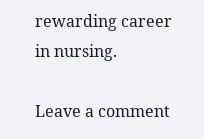rewarding career in nursing.

Leave a comment